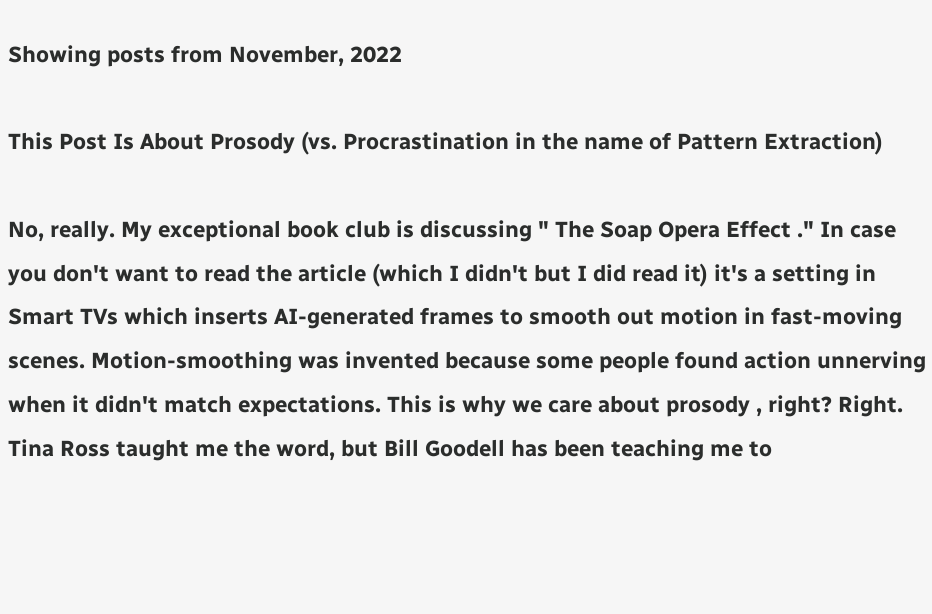Showing posts from November, 2022

This Post Is About Prosody (vs. Procrastination in the name of Pattern Extraction)

No, really. My exceptional book club is discussing " The Soap Opera Effect ." In case you don't want to read the article (which I didn't but I did read it) it's a setting in Smart TVs which inserts AI-generated frames to smooth out motion in fast-moving scenes. Motion-smoothing was invented because some people found action unnerving when it didn't match expectations. This is why we care about prosody , right? Right. Tina Ross taught me the word, but Bill Goodell has been teaching me to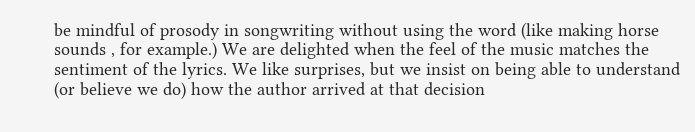be mindful of prosody in songwriting without using the word (like making horse sounds , for example.) We are delighted when the feel of the music matches the sentiment of the lyrics. We like surprises, but we insist on being able to understand (or believe we do) how the author arrived at that decision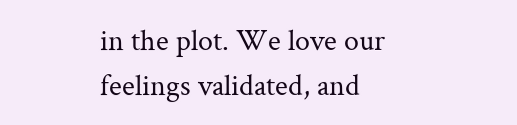in the plot. We love our feelings validated, and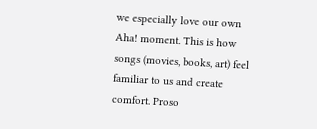we especially love our own Aha! moment. This is how songs (movies, books, art) feel familiar to us and create comfort. Proso